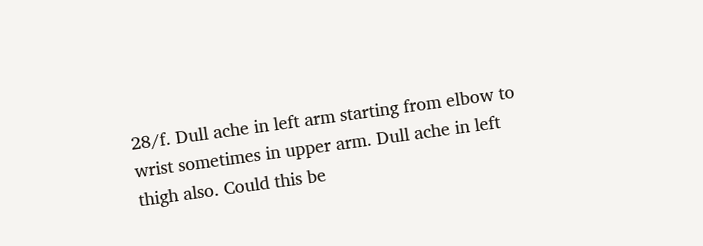28/f. Dull ache in left arm starting from elbow to wrist sometimes in upper arm. Dull ache in left thigh also. Could this be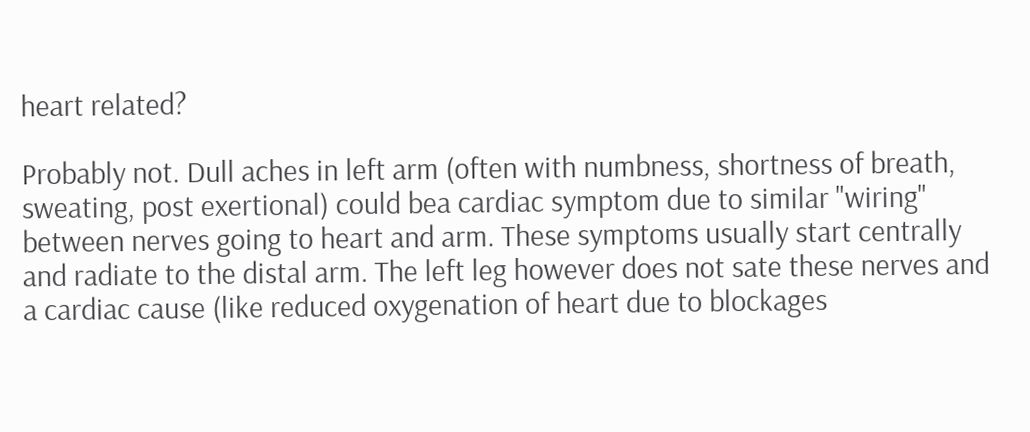heart related?

Probably not. Dull aches in left arm (often with numbness, shortness of breath, sweating, post exertional) could bea cardiac symptom due to similar "wiring" between nerves going to heart and arm. These symptoms usually start centrally and radiate to the distal arm. The left leg however does not sate these nerves and a cardiac cause (like reduced oxygenation of heart due to blockages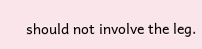should not involve the leg.